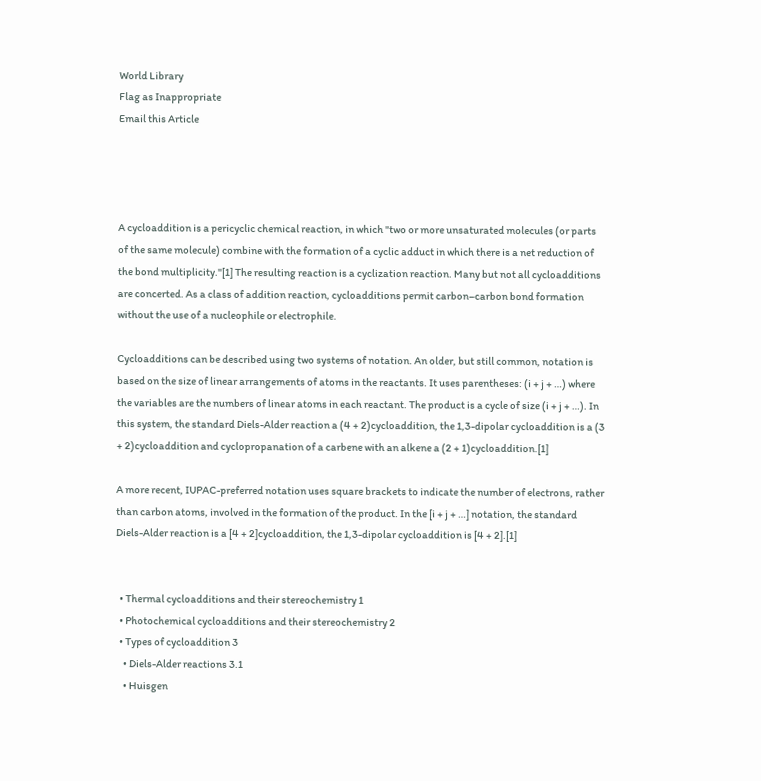World Library
Flag as Inappropriate
Email this Article




A cycloaddition is a pericyclic chemical reaction, in which "two or more unsaturated molecules (or parts of the same molecule) combine with the formation of a cyclic adduct in which there is a net reduction of the bond multiplicity."[1] The resulting reaction is a cyclization reaction. Many but not all cycloadditions are concerted. As a class of addition reaction, cycloadditions permit carbon–carbon bond formation without the use of a nucleophile or electrophile.

Cycloadditions can be described using two systems of notation. An older, but still common, notation is based on the size of linear arrangements of atoms in the reactants. It uses parentheses: (i + j + …) where the variables are the numbers of linear atoms in each reactant. The product is a cycle of size (i + j + …). In this system, the standard Diels-Alder reaction a (4 + 2)cycloaddition, the 1,3-dipolar cycloaddition is a (3 + 2)cycloaddition and cyclopropanation of a carbene with an alkene a (2 + 1)cycloaddition.[1]

A more recent, IUPAC-preferred notation uses square brackets to indicate the number of electrons, rather than carbon atoms, involved in the formation of the product. In the [i + j + …] notation, the standard Diels-Alder reaction is a [4 + 2]cycloaddition, the 1,3-dipolar cycloaddition is [4 + 2].[1]


  • Thermal cycloadditions and their stereochemistry 1
  • Photochemical cycloadditions and their stereochemistry 2
  • Types of cycloaddition 3
    • Diels-Alder reactions 3.1
    • Huisgen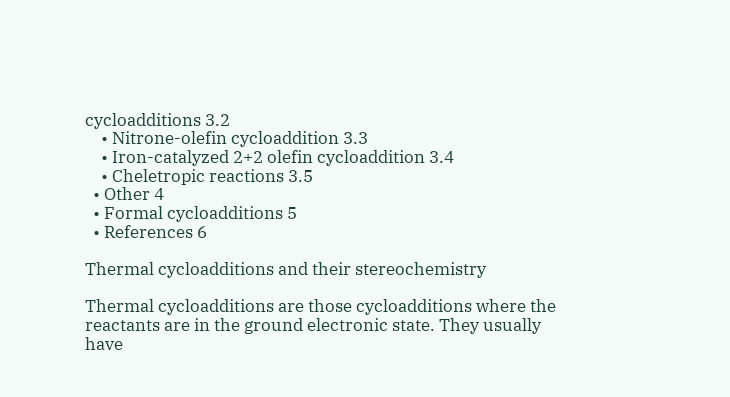cycloadditions 3.2
    • Nitrone-olefin cycloaddition 3.3
    • Iron-catalyzed 2+2 olefin cycloaddition 3.4
    • Cheletropic reactions 3.5
  • Other 4
  • Formal cycloadditions 5
  • References 6

Thermal cycloadditions and their stereochemistry

Thermal cycloadditions are those cycloadditions where the reactants are in the ground electronic state. They usually have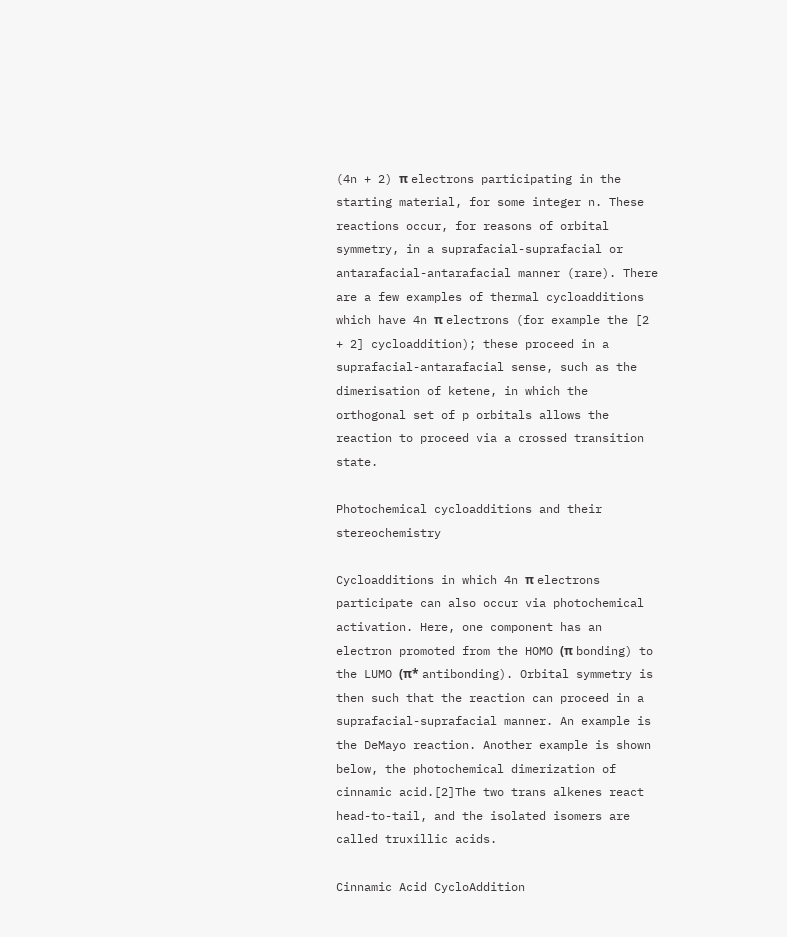(4n + 2) π electrons participating in the starting material, for some integer n. These reactions occur, for reasons of orbital symmetry, in a suprafacial-suprafacial or antarafacial-antarafacial manner (rare). There are a few examples of thermal cycloadditions which have 4n π electrons (for example the [2 + 2] cycloaddition); these proceed in a suprafacial-antarafacial sense, such as the dimerisation of ketene, in which the orthogonal set of p orbitals allows the reaction to proceed via a crossed transition state.

Photochemical cycloadditions and their stereochemistry

Cycloadditions in which 4n π electrons participate can also occur via photochemical activation. Here, one component has an electron promoted from the HOMO (π bonding) to the LUMO (π* antibonding). Orbital symmetry is then such that the reaction can proceed in a suprafacial-suprafacial manner. An example is the DeMayo reaction. Another example is shown below, the photochemical dimerization of cinnamic acid.[2]The two trans alkenes react head-to-tail, and the isolated isomers are called truxillic acids.

Cinnamic Acid CycloAddition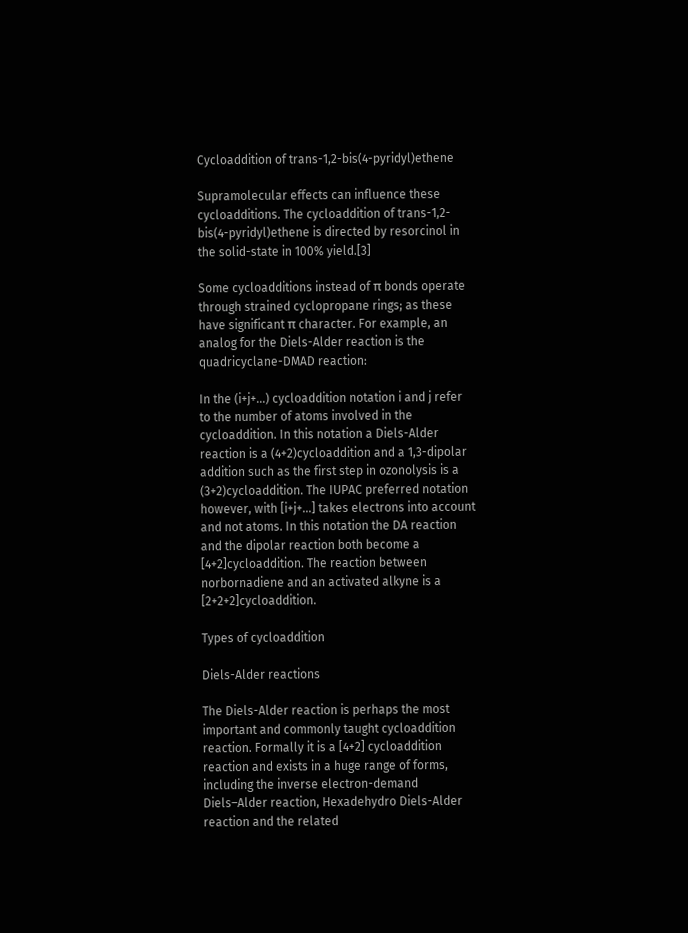Cycloaddition of trans-1,2-bis(4-pyridyl)ethene

Supramolecular effects can influence these cycloadditions. The cycloaddition of trans-1,2-bis(4-pyridyl)ethene is directed by resorcinol in the solid-state in 100% yield.[3]

Some cycloadditions instead of π bonds operate through strained cyclopropane rings; as these have significant π character. For example, an analog for the Diels-Alder reaction is the quadricyclane-DMAD reaction:

In the (i+j+...) cycloaddition notation i and j refer to the number of atoms involved in the cycloaddition. In this notation a Diels-Alder reaction is a (4+2)cycloaddition and a 1,3-dipolar addition such as the first step in ozonolysis is a (3+2)cycloaddition. The IUPAC preferred notation however, with [i+j+...] takes electrons into account and not atoms. In this notation the DA reaction and the dipolar reaction both become a [4+2]cycloaddition. The reaction between norbornadiene and an activated alkyne is a [2+2+2]cycloaddition.

Types of cycloaddition

Diels-Alder reactions

The Diels-Alder reaction is perhaps the most important and commonly taught cycloaddition reaction. Formally it is a [4+2] cycloaddition reaction and exists in a huge range of forms, including the inverse electron-demand Diels–Alder reaction, Hexadehydro Diels-Alder reaction and the related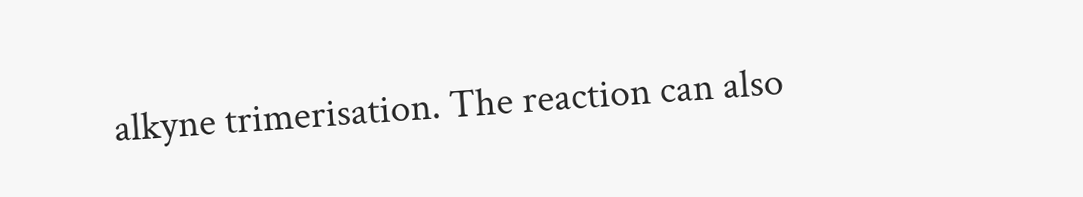alkyne trimerisation. The reaction can also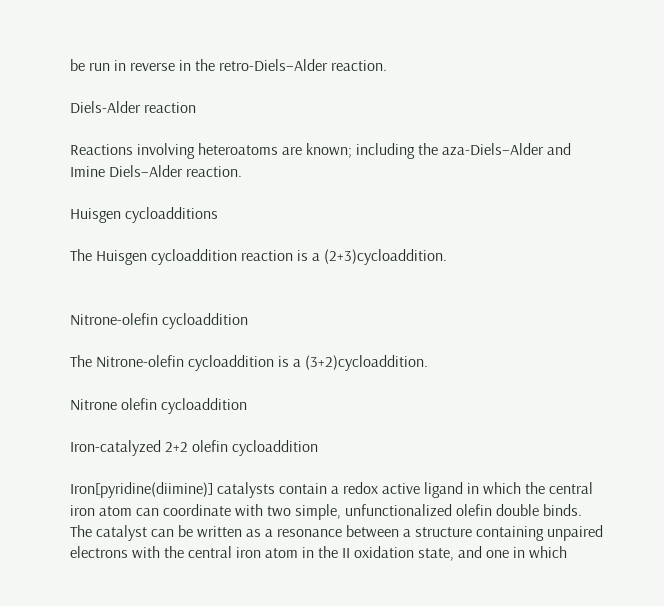be run in reverse in the retro-Diels–Alder reaction.

Diels-Alder reaction

Reactions involving heteroatoms are known; including the aza-Diels–Alder and Imine Diels–Alder reaction.

Huisgen cycloadditions

The Huisgen cycloaddition reaction is a (2+3)cycloaddition.


Nitrone-olefin cycloaddition

The Nitrone-olefin cycloaddition is a (3+2)cycloaddition.

Nitrone olefin cycloaddition

Iron-catalyzed 2+2 olefin cycloaddition

Iron[pyridine(diimine)] catalysts contain a redox active ligand in which the central iron atom can coordinate with two simple, unfunctionalized olefin double binds. The catalyst can be written as a resonance between a structure containing unpaired electrons with the central iron atom in the II oxidation state, and one in which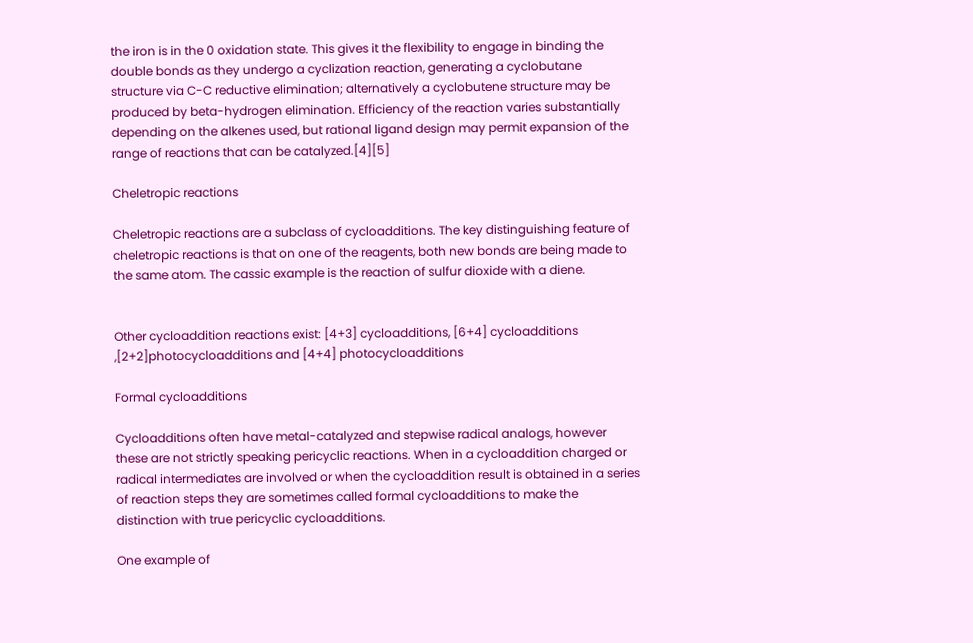the iron is in the 0 oxidation state. This gives it the flexibility to engage in binding the double bonds as they undergo a cyclization reaction, generating a cyclobutane structure via C-C reductive elimination; alternatively a cyclobutene structure may be produced by beta-hydrogen elimination. Efficiency of the reaction varies substantially depending on the alkenes used, but rational ligand design may permit expansion of the range of reactions that can be catalyzed.[4][5]

Cheletropic reactions

Cheletropic reactions are a subclass of cycloadditions. The key distinguishing feature of cheletropic reactions is that on one of the reagents, both new bonds are being made to the same atom. The cassic example is the reaction of sulfur dioxide with a diene.


Other cycloaddition reactions exist: [4+3] cycloadditions, [6+4] cycloadditions ,[2+2]photocycloadditions and [4+4] photocycloadditions

Formal cycloadditions

Cycloadditions often have metal-catalyzed and stepwise radical analogs, however these are not strictly speaking pericyclic reactions. When in a cycloaddition charged or radical intermediates are involved or when the cycloaddition result is obtained in a series of reaction steps they are sometimes called formal cycloadditions to make the distinction with true pericyclic cycloadditions.

One example of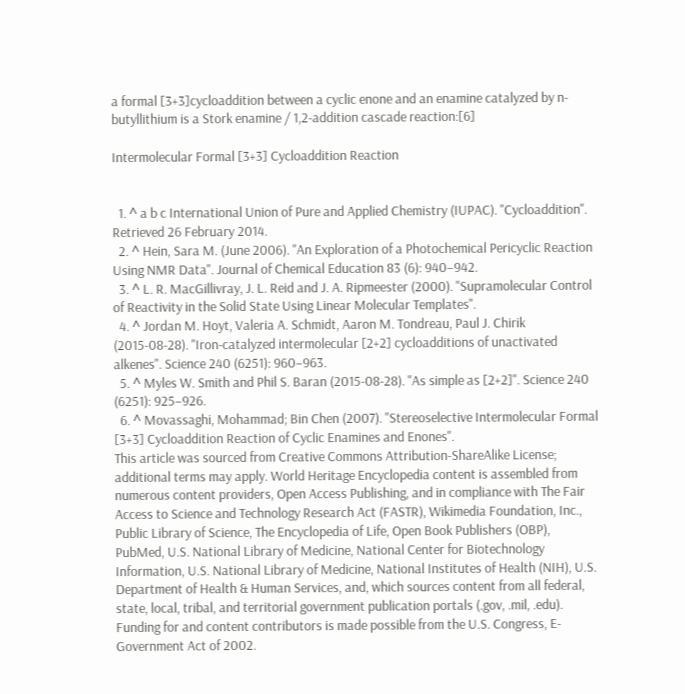a formal [3+3]cycloaddition between a cyclic enone and an enamine catalyzed by n-butyllithium is a Stork enamine / 1,2-addition cascade reaction:[6]

Intermolecular Formal [3+3] Cycloaddition Reaction


  1. ^ a b c International Union of Pure and Applied Chemistry (IUPAC). "Cycloaddition". Retrieved 26 February 2014.
  2. ^ Hein, Sara M. (June 2006). "An Exploration of a Photochemical Pericyclic Reaction Using NMR Data". Journal of Chemical Education 83 (6): 940–942.
  3. ^ L. R. MacGillivray, J. L. Reid and J. A. Ripmeester (2000). "Supramolecular Control of Reactivity in the Solid State Using Linear Molecular Templates".
  4. ^ Jordan M. Hoyt, Valeria A. Schmidt, Aaron M. Tondreau, Paul J. Chirik (2015-08-28). "Iron-catalyzed intermolecular [2+2] cycloadditions of unactivated alkenes". Science 240 (6251): 960–963.
  5. ^ Myles W. Smith and Phil S. Baran (2015-08-28). "As simple as [2+2]". Science 240 (6251): 925–926.
  6. ^ Movassaghi, Mohammad; Bin Chen (2007). "Stereoselective Intermolecular Formal [3+3] Cycloaddition Reaction of Cyclic Enamines and Enones".
This article was sourced from Creative Commons Attribution-ShareAlike License; additional terms may apply. World Heritage Encyclopedia content is assembled from numerous content providers, Open Access Publishing, and in compliance with The Fair Access to Science and Technology Research Act (FASTR), Wikimedia Foundation, Inc., Public Library of Science, The Encyclopedia of Life, Open Book Publishers (OBP), PubMed, U.S. National Library of Medicine, National Center for Biotechnology Information, U.S. National Library of Medicine, National Institutes of Health (NIH), U.S. Department of Health & Human Services, and, which sources content from all federal, state, local, tribal, and territorial government publication portals (.gov, .mil, .edu). Funding for and content contributors is made possible from the U.S. Congress, E-Government Act of 2002.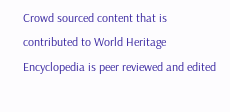Crowd sourced content that is contributed to World Heritage Encyclopedia is peer reviewed and edited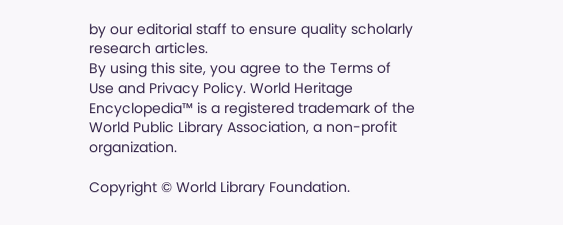by our editorial staff to ensure quality scholarly research articles.
By using this site, you agree to the Terms of Use and Privacy Policy. World Heritage Encyclopedia™ is a registered trademark of the World Public Library Association, a non-profit organization.

Copyright © World Library Foundation.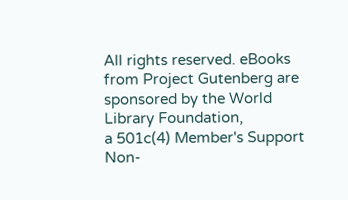All rights reserved. eBooks from Project Gutenberg are sponsored by the World Library Foundation,
a 501c(4) Member's Support Non-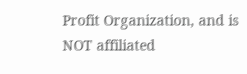Profit Organization, and is NOT affiliated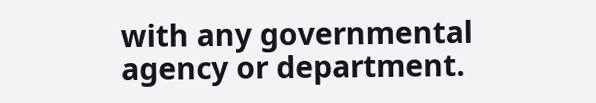with any governmental agency or department.